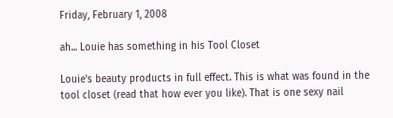Friday, February 1, 2008

ah... Louie has something in his Tool Closet

Louie's beauty products in full effect. This is what was found in the tool closet (read that how ever you like). That is one sexy nail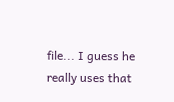file... I guess he really uses that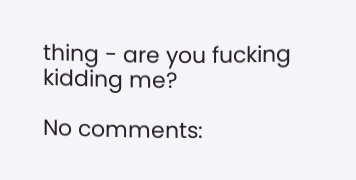thing - are you fucking kidding me?

No comments: